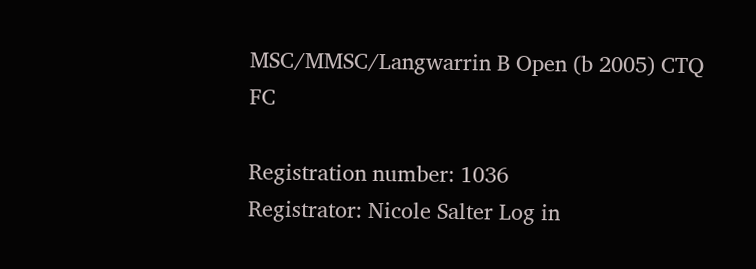MSC/MMSC/Langwarrin B Open (b 2005) CTQ FC

Registration number: 1036
Registrator: Nicole Salter Log in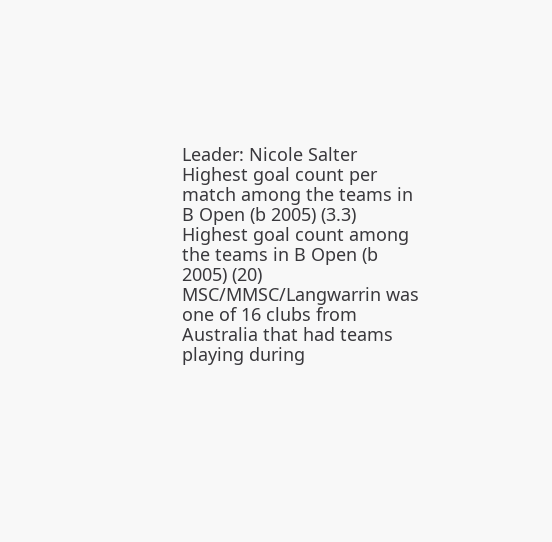Leader: Nicole Salter
Highest goal count per match among the teams in B Open (b 2005) (3.3)
Highest goal count among the teams in B Open (b 2005) (20)
MSC/MMSC/Langwarrin was one of 16 clubs from Australia that had teams playing during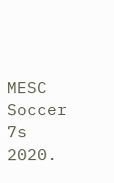MESC Soccer 7s 2020.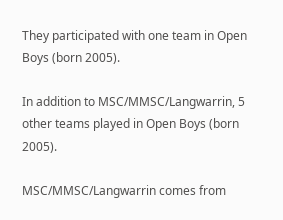They participated with one team in Open Boys (born 2005).

In addition to MSC/MMSC/Langwarrin, 5 other teams played in Open Boys (born 2005).

MSC/MMSC/Langwarrin comes from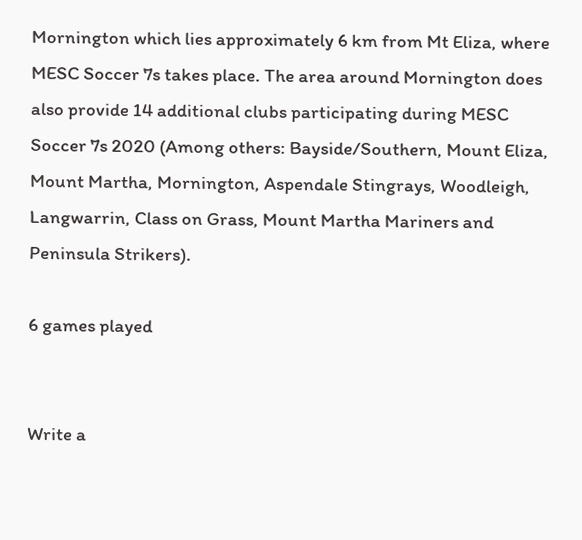Mornington which lies approximately 6 km from Mt Eliza, where MESC Soccer 7s takes place. The area around Mornington does also provide 14 additional clubs participating during MESC Soccer 7s 2020 (Among others: Bayside/Southern, Mount Eliza, Mount Martha, Mornington, Aspendale Stingrays, Woodleigh, Langwarrin, Class on Grass, Mount Martha Mariners and Peninsula Strikers).

6 games played


Write a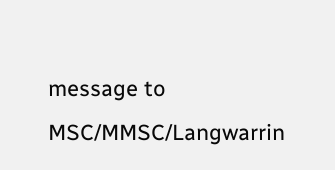message to MSC/MMSC/Langwarrin